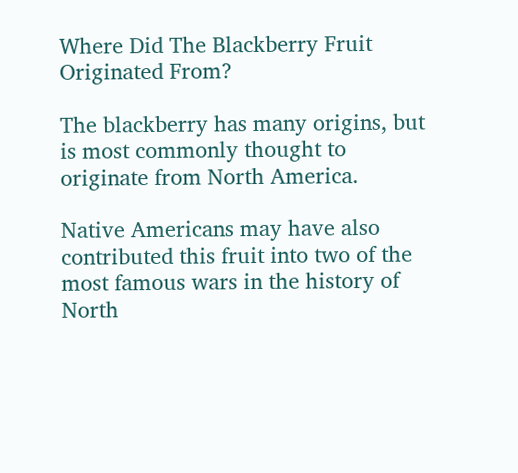Where Did The Blackberry Fruit Originated From?

The blackberry has many origins, but is most commonly thought to originate from North America.

Native Americans may have also contributed this fruit into two of the most famous wars in the history of North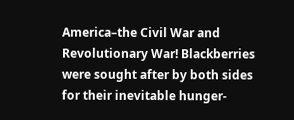America–the Civil War and Revolutionary War! Blackberries were sought after by both sides for their inevitable hunger-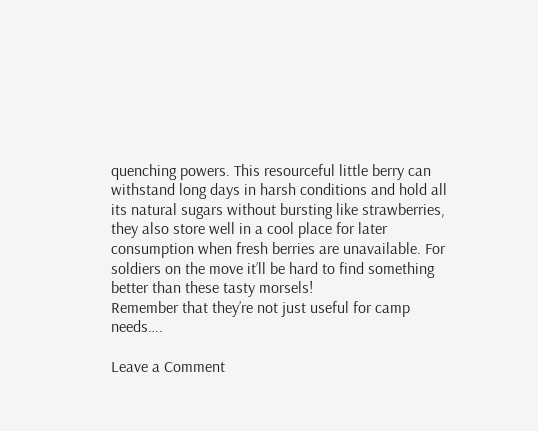quenching powers. This resourceful little berry can withstand long days in harsh conditions and hold all its natural sugars without bursting like strawberries, they also store well in a cool place for later consumption when fresh berries are unavailable. For soldiers on the move it’ll be hard to find something better than these tasty morsels!
Remember that they’re not just useful for camp needs….

Leave a Comment